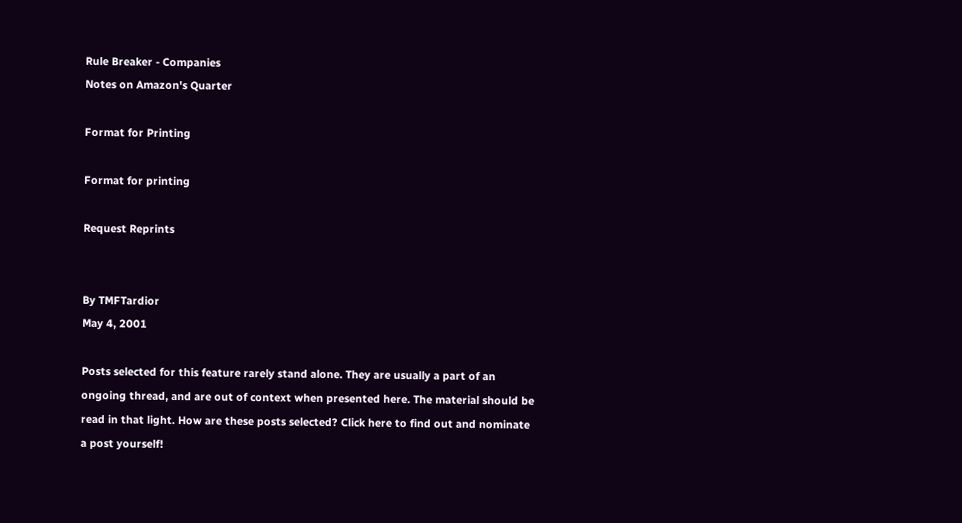Rule Breaker - Companies
Notes on Amazon's Quarter

Format for Printing

Format for printing

Request Reprints


By TMFTardior
May 4, 2001

Posts selected for this feature rarely stand alone. They are usually a part of an ongoing thread, and are out of context when presented here. The material should be read in that light. How are these posts selected? Click here to find out and nominate a post yourself!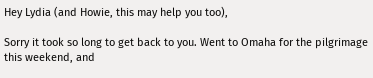Hey Lydia (and Howie, this may help you too),

Sorry it took so long to get back to you. Went to Omaha for the pilgrimage this weekend, and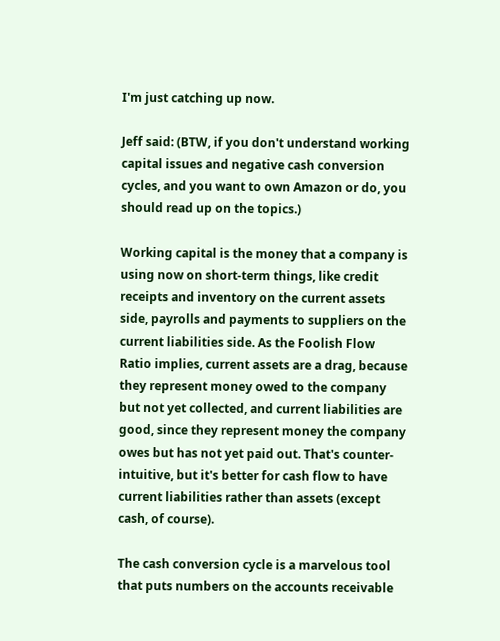I'm just catching up now.

Jeff said: (BTW, if you don't understand working capital issues and negative cash conversion cycles, and you want to own Amazon or do, you should read up on the topics.)

Working capital is the money that a company is using now on short-term things, like credit receipts and inventory on the current assets side, payrolls and payments to suppliers on the current liabilities side. As the Foolish Flow Ratio implies, current assets are a drag, because they represent money owed to the company but not yet collected, and current liabilities are good, since they represent money the company owes but has not yet paid out. That's counter-intuitive, but it's better for cash flow to have current liabilities rather than assets (except cash, of course).

The cash conversion cycle is a marvelous tool that puts numbers on the accounts receivable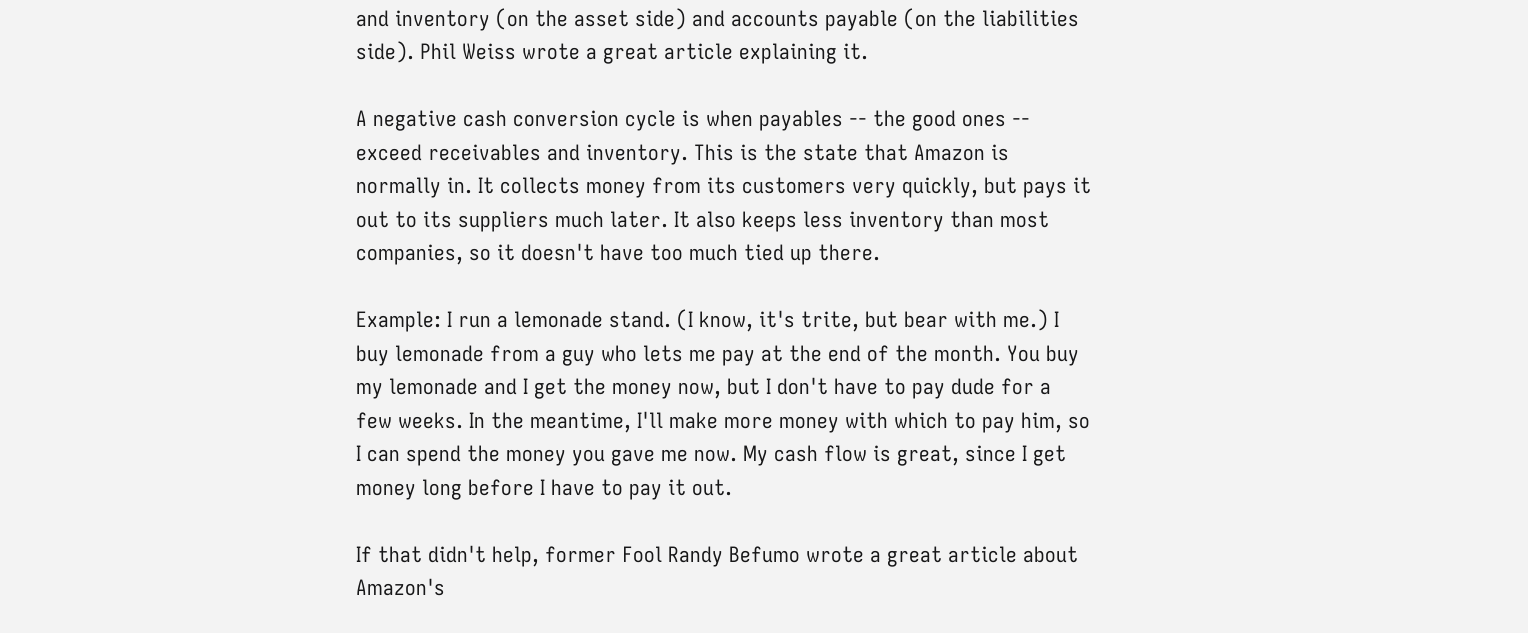and inventory (on the asset side) and accounts payable (on the liabilities side). Phil Weiss wrote a great article explaining it.

A negative cash conversion cycle is when payables -- the good ones -- exceed receivables and inventory. This is the state that Amazon is normally in. It collects money from its customers very quickly, but pays it out to its suppliers much later. It also keeps less inventory than most companies, so it doesn't have too much tied up there.

Example: I run a lemonade stand. (I know, it's trite, but bear with me.) I buy lemonade from a guy who lets me pay at the end of the month. You buy my lemonade and I get the money now, but I don't have to pay dude for a few weeks. In the meantime, I'll make more money with which to pay him, so I can spend the money you gave me now. My cash flow is great, since I get money long before I have to pay it out.

If that didn't help, former Fool Randy Befumo wrote a great article about Amazon's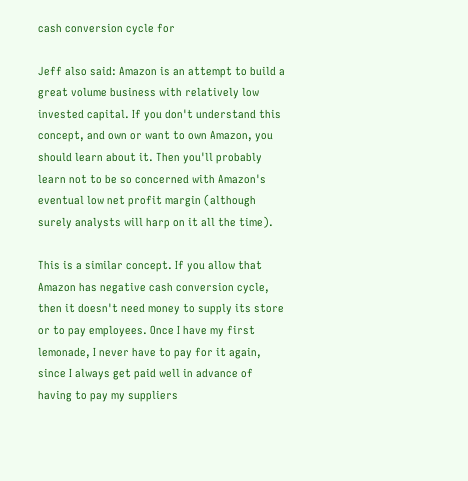cash conversion cycle for

Jeff also said: Amazon is an attempt to build a great volume business with relatively low invested capital. If you don't understand this concept, and own or want to own Amazon, you should learn about it. Then you'll probably learn not to be so concerned with Amazon's eventual low net profit margin (although surely analysts will harp on it all the time).

This is a similar concept. If you allow that Amazon has negative cash conversion cycle, then it doesn't need money to supply its store or to pay employees. Once I have my first lemonade, I never have to pay for it again, since I always get paid well in advance of having to pay my suppliers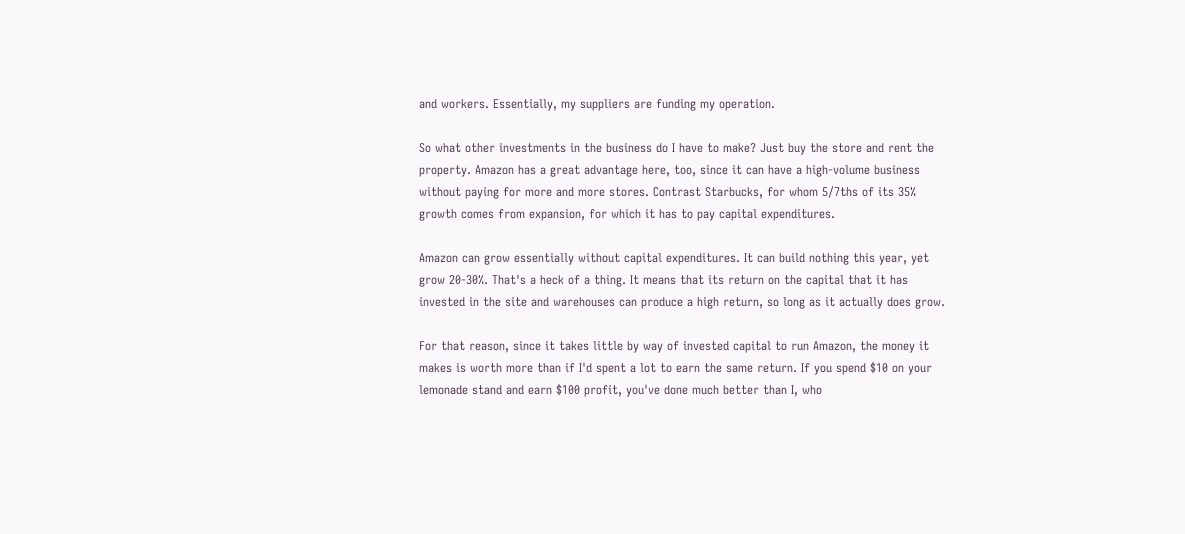and workers. Essentially, my suppliers are funding my operation.

So what other investments in the business do I have to make? Just buy the store and rent the property. Amazon has a great advantage here, too, since it can have a high-volume business without paying for more and more stores. Contrast Starbucks, for whom 5/7ths of its 35% growth comes from expansion, for which it has to pay capital expenditures.

Amazon can grow essentially without capital expenditures. It can build nothing this year, yet grow 20-30%. That's a heck of a thing. It means that its return on the capital that it has invested in the site and warehouses can produce a high return, so long as it actually does grow.

For that reason, since it takes little by way of invested capital to run Amazon, the money it makes is worth more than if I'd spent a lot to earn the same return. If you spend $10 on your lemonade stand and earn $100 profit, you've done much better than I, who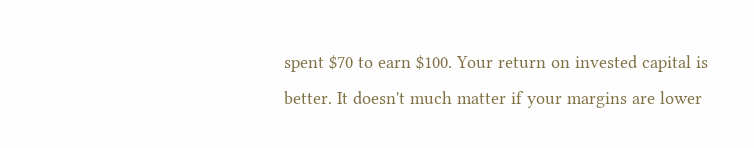spent $70 to earn $100. Your return on invested capital is better. It doesn't much matter if your margins are lower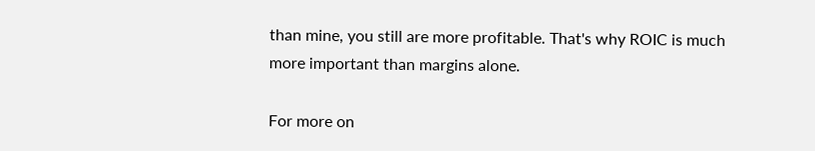than mine, you still are more profitable. That's why ROIC is much more important than margins alone.

For more on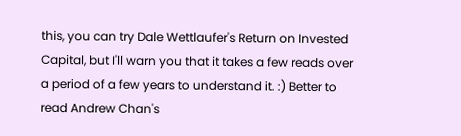this, you can try Dale Wettlaufer's Return on Invested Capital, but I'll warn you that it takes a few reads over a period of a few years to understand it. :) Better to read Andrew Chan's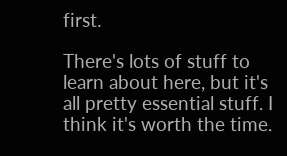first.

There's lots of stuff to learn about here, but it's all pretty essential stuff. I think it's worth the time.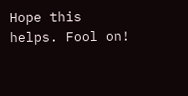Hope this helps. Fool on!